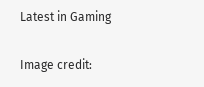Latest in Gaming

Image credit: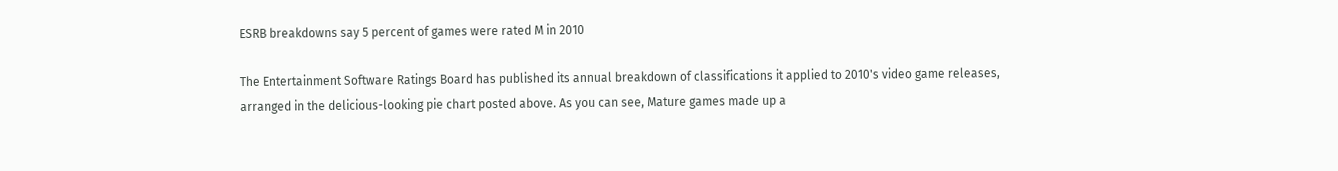ESRB breakdowns say 5 percent of games were rated M in 2010

The Entertainment Software Ratings Board has published its annual breakdown of classifications it applied to 2010's video game releases, arranged in the delicious-looking pie chart posted above. As you can see, Mature games made up a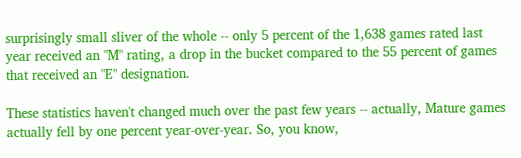surprisingly small sliver of the whole -- only 5 percent of the 1,638 games rated last year received an "M" rating, a drop in the bucket compared to the 55 percent of games that received an "E" designation.

These statistics haven't changed much over the past few years -- actually, Mature games actually fell by one percent year-over-year. So, you know,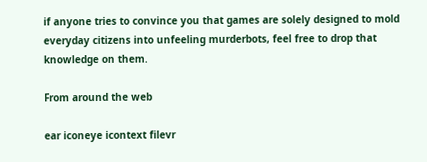if anyone tries to convince you that games are solely designed to mold everyday citizens into unfeeling murderbots, feel free to drop that knowledge on them.

From around the web

ear iconeye icontext filevr